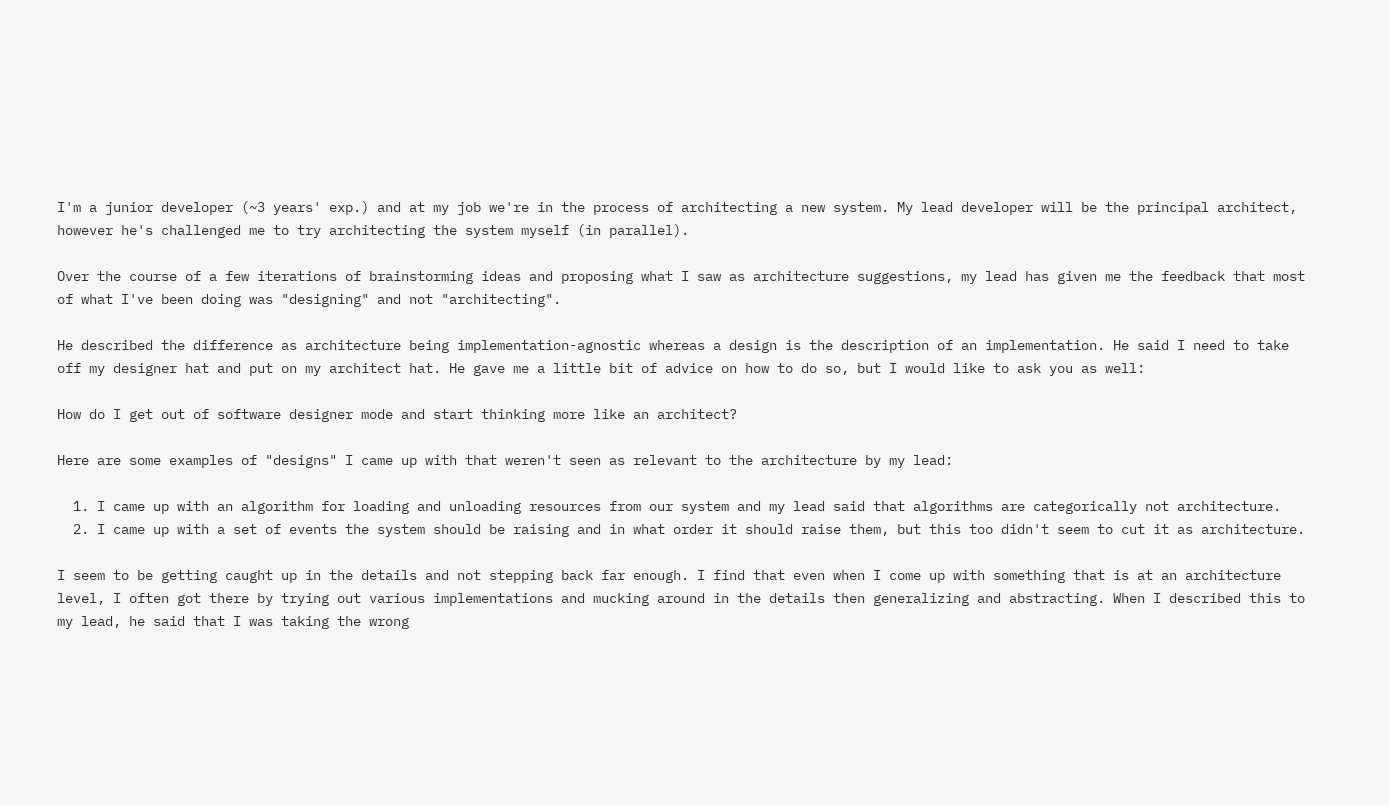I'm a junior developer (~3 years' exp.) and at my job we're in the process of architecting a new system. My lead developer will be the principal architect, however he's challenged me to try architecting the system myself (in parallel).

Over the course of a few iterations of brainstorming ideas and proposing what I saw as architecture suggestions, my lead has given me the feedback that most of what I've been doing was "designing" and not "architecting".

He described the difference as architecture being implementation-agnostic whereas a design is the description of an implementation. He said I need to take off my designer hat and put on my architect hat. He gave me a little bit of advice on how to do so, but I would like to ask you as well:

How do I get out of software designer mode and start thinking more like an architect?

Here are some examples of "designs" I came up with that weren't seen as relevant to the architecture by my lead:

  1. I came up with an algorithm for loading and unloading resources from our system and my lead said that algorithms are categorically not architecture.
  2. I came up with a set of events the system should be raising and in what order it should raise them, but this too didn't seem to cut it as architecture.

I seem to be getting caught up in the details and not stepping back far enough. I find that even when I come up with something that is at an architecture level, I often got there by trying out various implementations and mucking around in the details then generalizing and abstracting. When I described this to my lead, he said that I was taking the wrong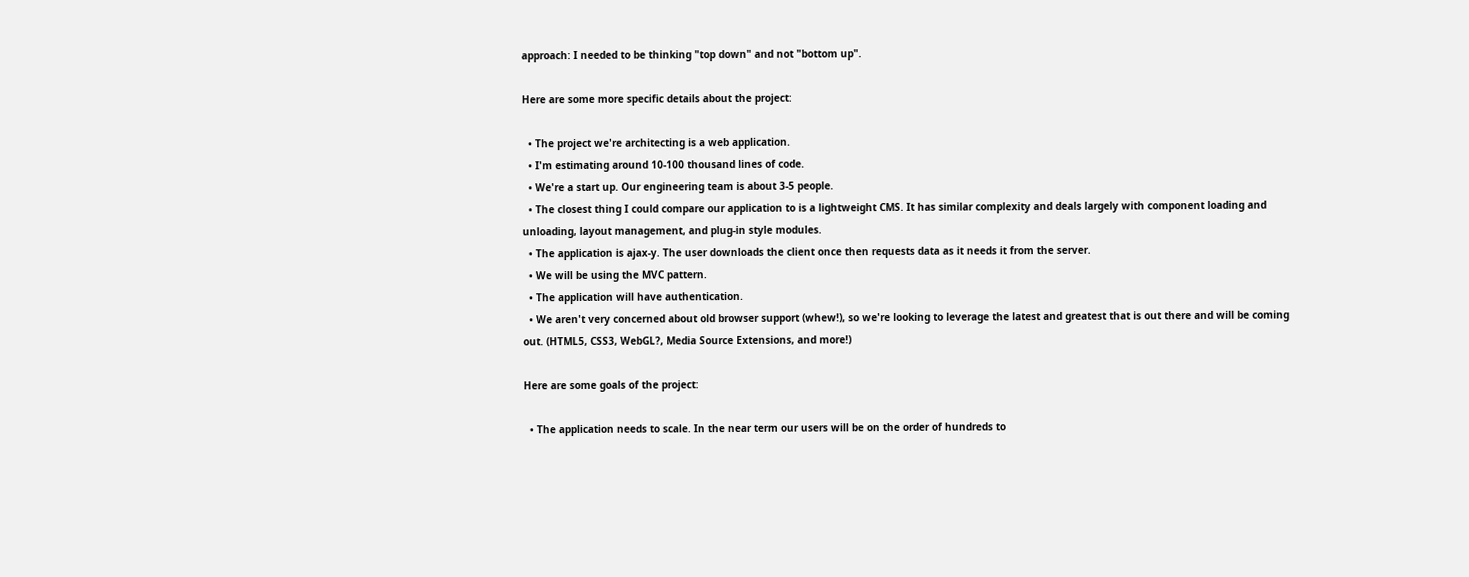approach: I needed to be thinking "top down" and not "bottom up".

Here are some more specific details about the project:

  • The project we're architecting is a web application.
  • I'm estimating around 10-100 thousand lines of code.
  • We're a start up. Our engineering team is about 3-5 people.
  • The closest thing I could compare our application to is a lightweight CMS. It has similar complexity and deals largely with component loading and unloading, layout management, and plug-in style modules.
  • The application is ajax-y. The user downloads the client once then requests data as it needs it from the server.
  • We will be using the MVC pattern.
  • The application will have authentication.
  • We aren't very concerned about old browser support (whew!), so we're looking to leverage the latest and greatest that is out there and will be coming out. (HTML5, CSS3, WebGL?, Media Source Extensions, and more!)

Here are some goals of the project:

  • The application needs to scale. In the near term our users will be on the order of hundreds to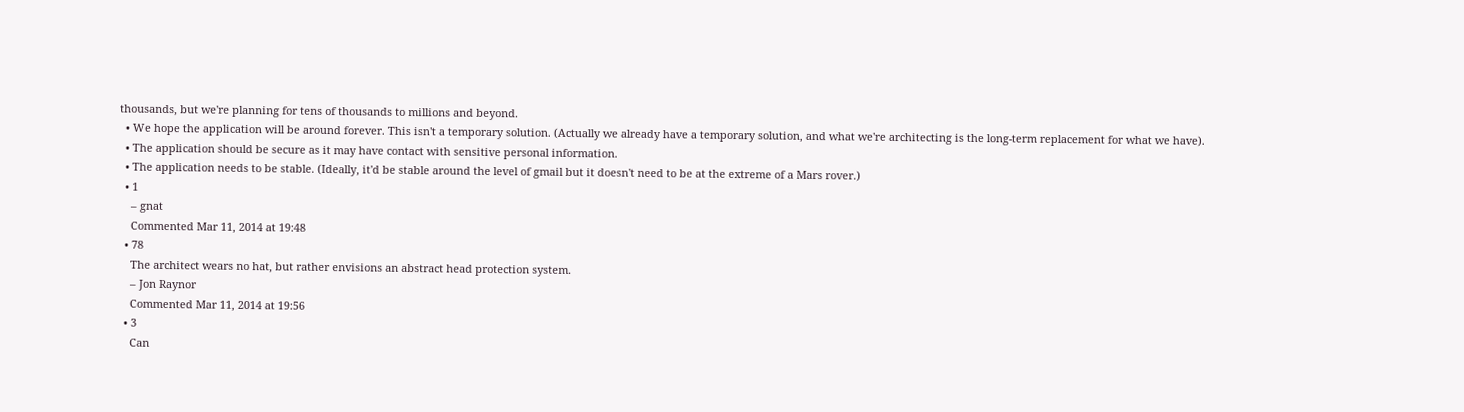thousands, but we're planning for tens of thousands to millions and beyond.
  • We hope the application will be around forever. This isn't a temporary solution. (Actually we already have a temporary solution, and what we're architecting is the long-term replacement for what we have).
  • The application should be secure as it may have contact with sensitive personal information.
  • The application needs to be stable. (Ideally, it'd be stable around the level of gmail but it doesn't need to be at the extreme of a Mars rover.)
  • 1
    – gnat
    Commented Mar 11, 2014 at 19:48
  • 78
    The architect wears no hat, but rather envisions an abstract head protection system.
    – Jon Raynor
    Commented Mar 11, 2014 at 19:56
  • 3
    Can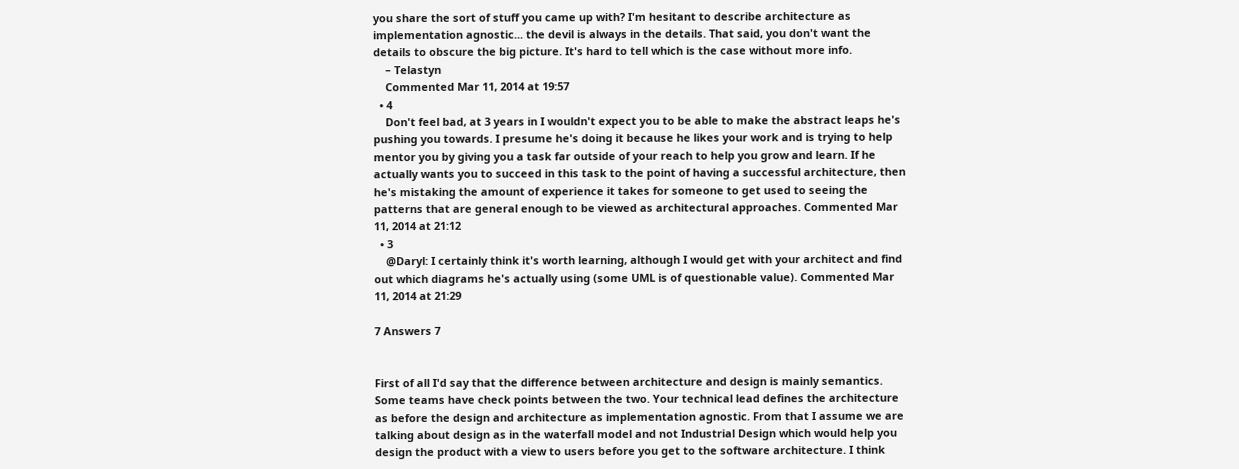you share the sort of stuff you came up with? I'm hesitant to describe architecture as implementation agnostic... the devil is always in the details. That said, you don't want the details to obscure the big picture. It's hard to tell which is the case without more info.
    – Telastyn
    Commented Mar 11, 2014 at 19:57
  • 4
    Don't feel bad, at 3 years in I wouldn't expect you to be able to make the abstract leaps he's pushing you towards. I presume he's doing it because he likes your work and is trying to help mentor you by giving you a task far outside of your reach to help you grow and learn. If he actually wants you to succeed in this task to the point of having a successful architecture, then he's mistaking the amount of experience it takes for someone to get used to seeing the patterns that are general enough to be viewed as architectural approaches. Commented Mar 11, 2014 at 21:12
  • 3
    @Daryl: I certainly think it's worth learning, although I would get with your architect and find out which diagrams he's actually using (some UML is of questionable value). Commented Mar 11, 2014 at 21:29

7 Answers 7


First of all I'd say that the difference between architecture and design is mainly semantics. Some teams have check points between the two. Your technical lead defines the architecture as before the design and architecture as implementation agnostic. From that I assume we are talking about design as in the waterfall model and not Industrial Design which would help you design the product with a view to users before you get to the software architecture. I think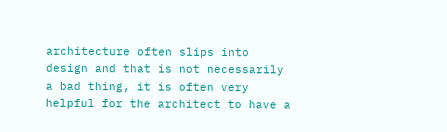architecture often slips into design and that is not necessarily a bad thing, it is often very helpful for the architect to have a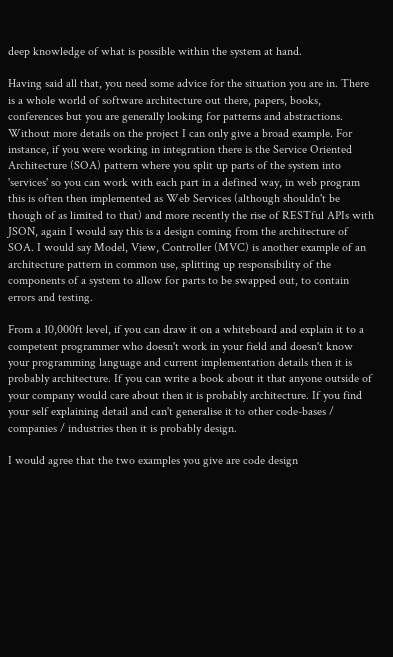deep knowledge of what is possible within the system at hand.

Having said all that, you need some advice for the situation you are in. There is a whole world of software architecture out there, papers, books, conferences but you are generally looking for patterns and abstractions. Without more details on the project I can only give a broad example. For instance, if you were working in integration there is the Service Oriented Architecture (SOA) pattern where you split up parts of the system into 'services' so you can work with each part in a defined way, in web program this is often then implemented as Web Services (although shouldn't be though of as limited to that) and more recently the rise of RESTful APIs with JSON, again I would say this is a design coming from the architecture of SOA. I would say Model, View, Controller (MVC) is another example of an architecture pattern in common use, splitting up responsibility of the components of a system to allow for parts to be swapped out, to contain errors and testing.

From a 10,000ft level, if you can draw it on a whiteboard and explain it to a competent programmer who doesn't work in your field and doesn't know your programming language and current implementation details then it is probably architecture. If you can write a book about it that anyone outside of your company would care about then it is probably architecture. If you find your self explaining detail and can't generalise it to other code-bases / companies / industries then it is probably design.

I would agree that the two examples you give are code design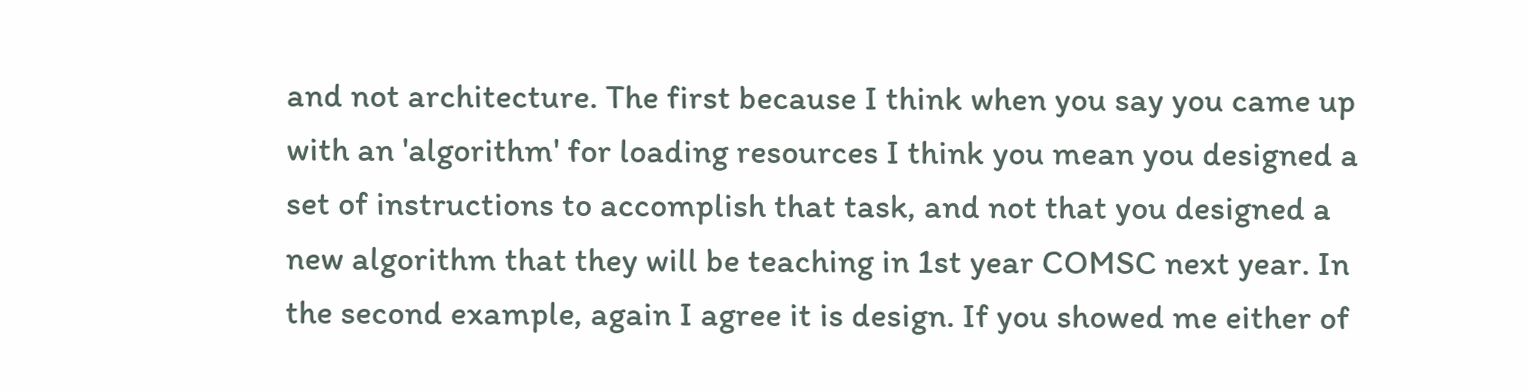and not architecture. The first because I think when you say you came up with an 'algorithm' for loading resources I think you mean you designed a set of instructions to accomplish that task, and not that you designed a new algorithm that they will be teaching in 1st year COMSC next year. In the second example, again I agree it is design. If you showed me either of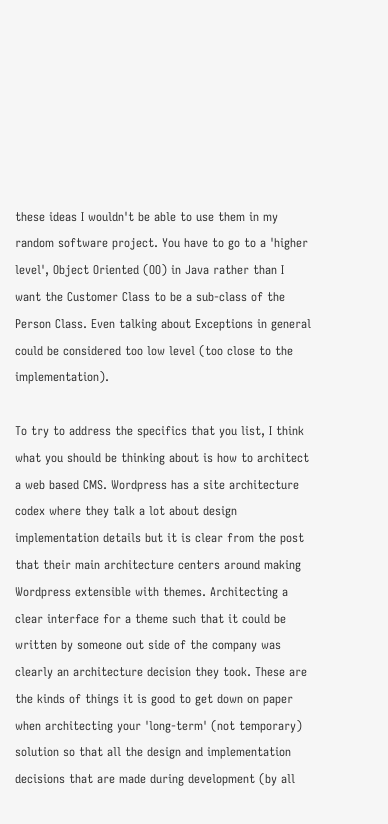these ideas I wouldn't be able to use them in my random software project. You have to go to a 'higher level', Object Oriented (OO) in Java rather than I want the Customer Class to be a sub-class of the Person Class. Even talking about Exceptions in general could be considered too low level (too close to the implementation).

To try to address the specifics that you list, I think what you should be thinking about is how to architect a web based CMS. Wordpress has a site architecture codex where they talk a lot about design implementation details but it is clear from the post that their main architecture centers around making Wordpress extensible with themes. Architecting a clear interface for a theme such that it could be written by someone out side of the company was clearly an architecture decision they took. These are the kinds of things it is good to get down on paper when architecting your 'long-term' (not temporary) solution so that all the design and implementation decisions that are made during development (by all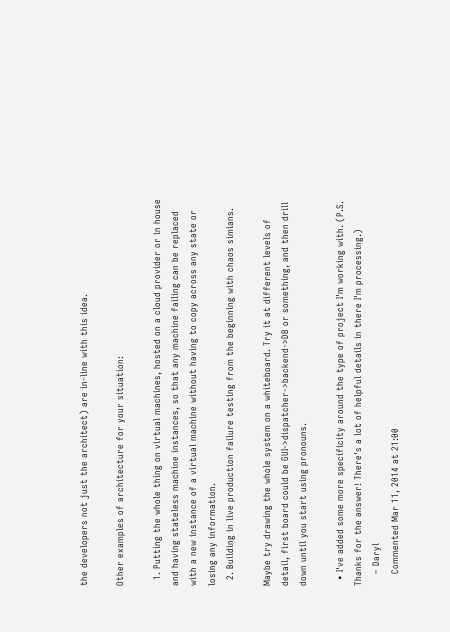the developers not just the architect) are in-line with this idea.

Other examples of architecture for your situation:

  1. Putting the whole thing on virtual machines, hosted on a cloud provider or in house and having stateless machine instances, so that any machine failing can be replaced with a new instance of a virtual machine without having to copy across any state or losing any information.
  2. Building in live production failure testing from the beginning with chaos simians.

Maybe try drawing the whole system on a whiteboard. Try it at different levels of detail, first board could be GUI->dispatcher->backend->DB or something, and then drill down until you start using pronouns.

  • I've added some more specificity around the type of project I'm working with. (P.S. Thanks for the answer! There's a lot of helpful details in there I'm processing.)
    – Daryl
    Commented Mar 11, 2014 at 21:00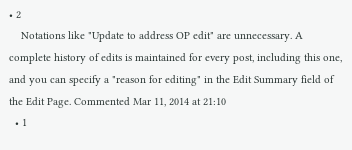• 2
    Notations like "Update to address OP edit" are unnecessary. A complete history of edits is maintained for every post, including this one, and you can specify a "reason for editing" in the Edit Summary field of the Edit Page. Commented Mar 11, 2014 at 21:10
  • 1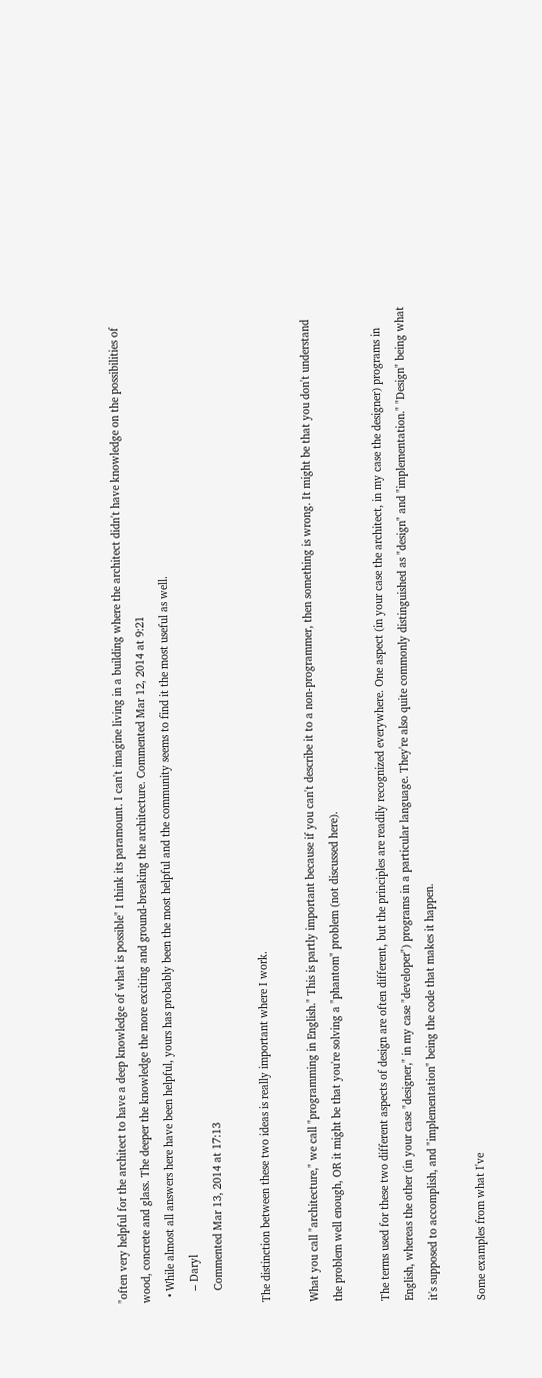"often very helpful for the architect to have a deep knowledge of what is possible" I think its paramount. I can't imagine living in a building where the architect didn't have knowledge on the possibilities of wood, concrete and glass. The deeper the knowledge the more exciting and ground-breaking the architecture. Commented Mar 12, 2014 at 9:21
  • While almost all answers here have been helpful, yours has probably been the most helpful and the community seems to find it the most useful as well.
    – Daryl
    Commented Mar 13, 2014 at 17:13

The distinction between these two ideas is really important where I work.

What you call "architecture," we call "programming in English." This is partly important because if you can't describe it to a non-programmer, then something is wrong. It might be that you don't understand the problem well enough, OR it might be that you're solving a "phantom" problem (not discussed here).

The terms used for these two different aspects of design are often different, but the principles are readily recognized everywhere. One aspect (in your case the architect, in my case the designer) programs in English, whereas the other (in your case "designer," in my case "developer") programs in a particular language. They're also quite commonly distinguished as "design" and "implementation." "Design" being what it's supposed to accomplish, and "implementation" being the code that makes it happen.

Some examples from what I've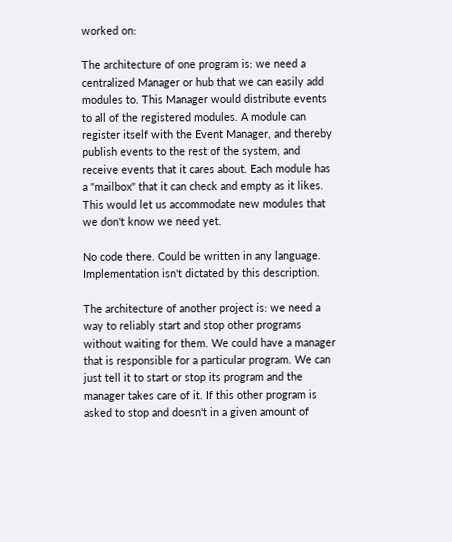worked on:

The architecture of one program is: we need a centralized Manager or hub that we can easily add modules to. This Manager would distribute events to all of the registered modules. A module can register itself with the Event Manager, and thereby publish events to the rest of the system, and receive events that it cares about. Each module has a "mailbox" that it can check and empty as it likes. This would let us accommodate new modules that we don't know we need yet.

No code there. Could be written in any language. Implementation isn't dictated by this description.

The architecture of another project is: we need a way to reliably start and stop other programs without waiting for them. We could have a manager that is responsible for a particular program. We can just tell it to start or stop its program and the manager takes care of it. If this other program is asked to stop and doesn't in a given amount of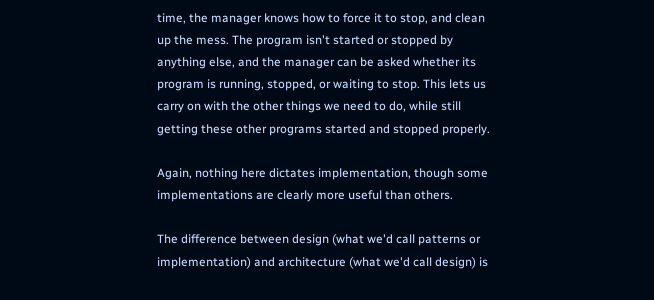time, the manager knows how to force it to stop, and clean up the mess. The program isn't started or stopped by anything else, and the manager can be asked whether its program is running, stopped, or waiting to stop. This lets us carry on with the other things we need to do, while still getting these other programs started and stopped properly.

Again, nothing here dictates implementation, though some implementations are clearly more useful than others.

The difference between design (what we'd call patterns or implementation) and architecture (what we'd call design) is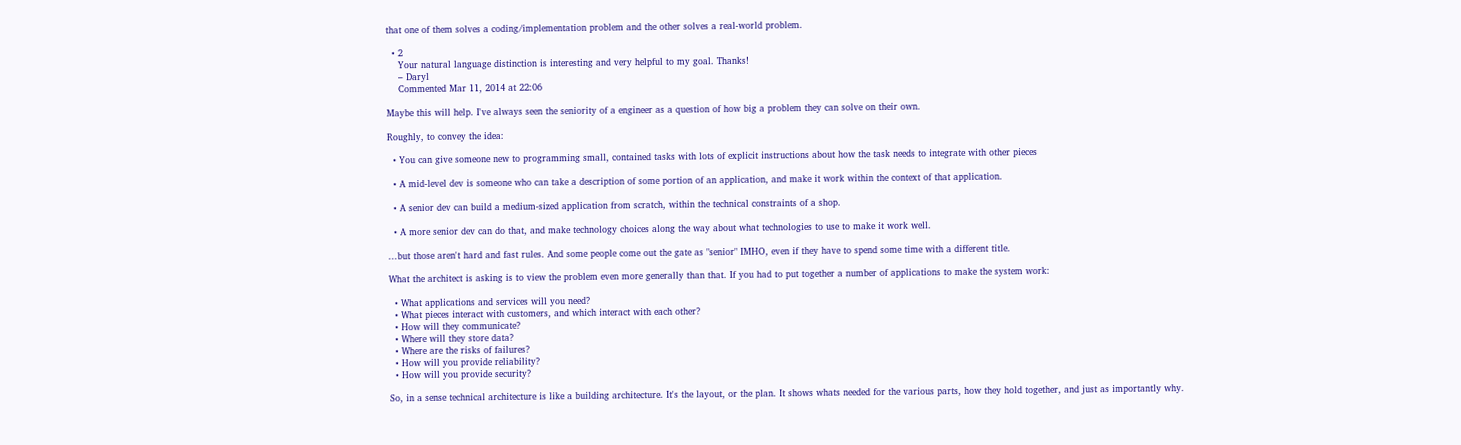that one of them solves a coding/implementation problem and the other solves a real-world problem.

  • 2
    Your natural language distinction is interesting and very helpful to my goal. Thanks!
    – Daryl
    Commented Mar 11, 2014 at 22:06

Maybe this will help. I've always seen the seniority of a engineer as a question of how big a problem they can solve on their own.

Roughly, to convey the idea:

  • You can give someone new to programming small, contained tasks with lots of explicit instructions about how the task needs to integrate with other pieces

  • A mid-level dev is someone who can take a description of some portion of an application, and make it work within the context of that application.

  • A senior dev can build a medium-sized application from scratch, within the technical constraints of a shop.

  • A more senior dev can do that, and make technology choices along the way about what technologies to use to make it work well.

...but those aren't hard and fast rules. And some people come out the gate as "senior" IMHO, even if they have to spend some time with a different title.

What the architect is asking is to view the problem even more generally than that. If you had to put together a number of applications to make the system work:

  • What applications and services will you need?
  • What pieces interact with customers, and which interact with each other?
  • How will they communicate?
  • Where will they store data?
  • Where are the risks of failures?
  • How will you provide reliability?
  • How will you provide security?

So, in a sense technical architecture is like a building architecture. It's the layout, or the plan. It shows whats needed for the various parts, how they hold together, and just as importantly why.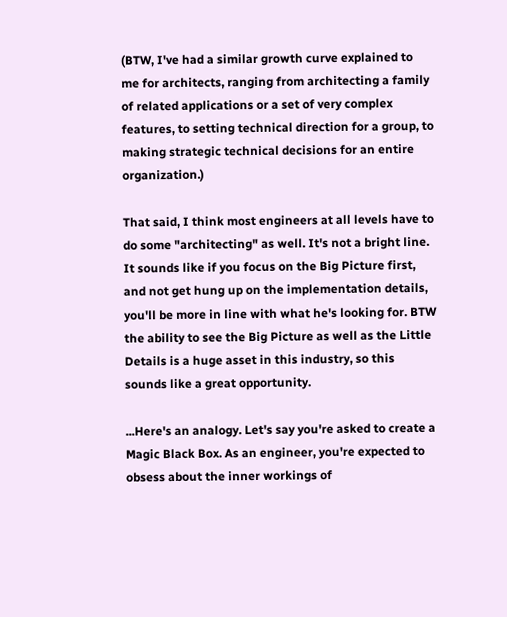(BTW, I've had a similar growth curve explained to me for architects, ranging from architecting a family of related applications or a set of very complex features, to setting technical direction for a group, to making strategic technical decisions for an entire organization.)

That said, I think most engineers at all levels have to do some "architecting" as well. It's not a bright line. It sounds like if you focus on the Big Picture first, and not get hung up on the implementation details, you'll be more in line with what he's looking for. BTW the ability to see the Big Picture as well as the Little Details is a huge asset in this industry, so this sounds like a great opportunity.

...Here's an analogy. Let's say you're asked to create a Magic Black Box. As an engineer, you're expected to obsess about the inner workings of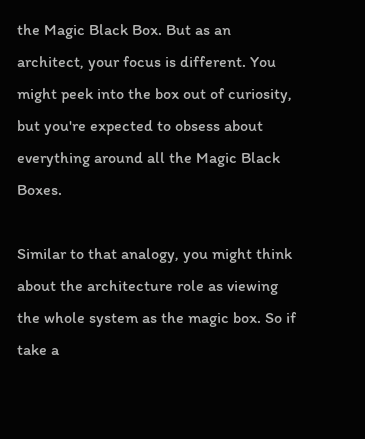the Magic Black Box. But as an architect, your focus is different. You might peek into the box out of curiosity, but you're expected to obsess about everything around all the Magic Black Boxes.

Similar to that analogy, you might think about the architecture role as viewing the whole system as the magic box. So if take a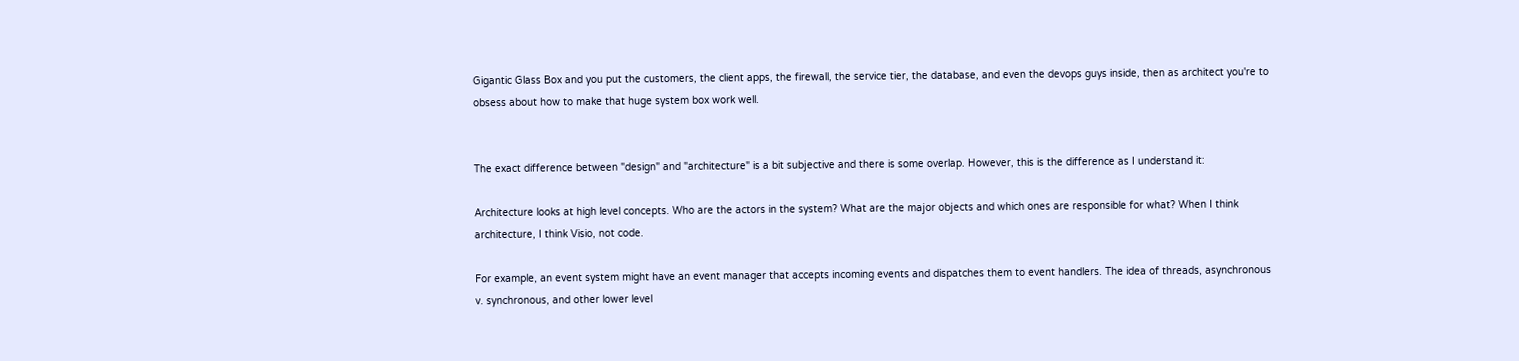Gigantic Glass Box and you put the customers, the client apps, the firewall, the service tier, the database, and even the devops guys inside, then as architect you're to obsess about how to make that huge system box work well.


The exact difference between "design" and "architecture" is a bit subjective and there is some overlap. However, this is the difference as I understand it:

Architecture looks at high level concepts. Who are the actors in the system? What are the major objects and which ones are responsible for what? When I think architecture, I think Visio, not code.

For example, an event system might have an event manager that accepts incoming events and dispatches them to event handlers. The idea of threads, asynchronous v. synchronous, and other lower level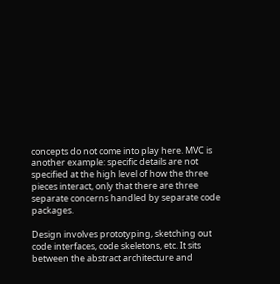concepts do not come into play here. MVC is another example: specific details are not specified at the high level of how the three pieces interact, only that there are three separate concerns handled by separate code packages.

Design involves prototyping, sketching out code interfaces, code skeletons, etc. It sits between the abstract architecture and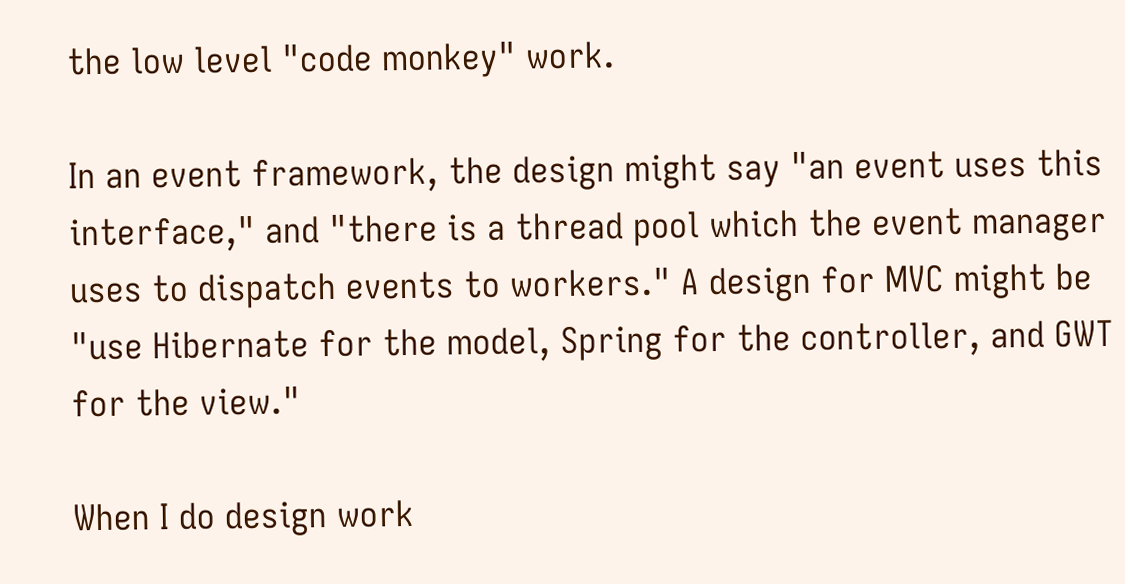the low level "code monkey" work.

In an event framework, the design might say "an event uses this interface," and "there is a thread pool which the event manager uses to dispatch events to workers." A design for MVC might be "use Hibernate for the model, Spring for the controller, and GWT for the view."

When I do design work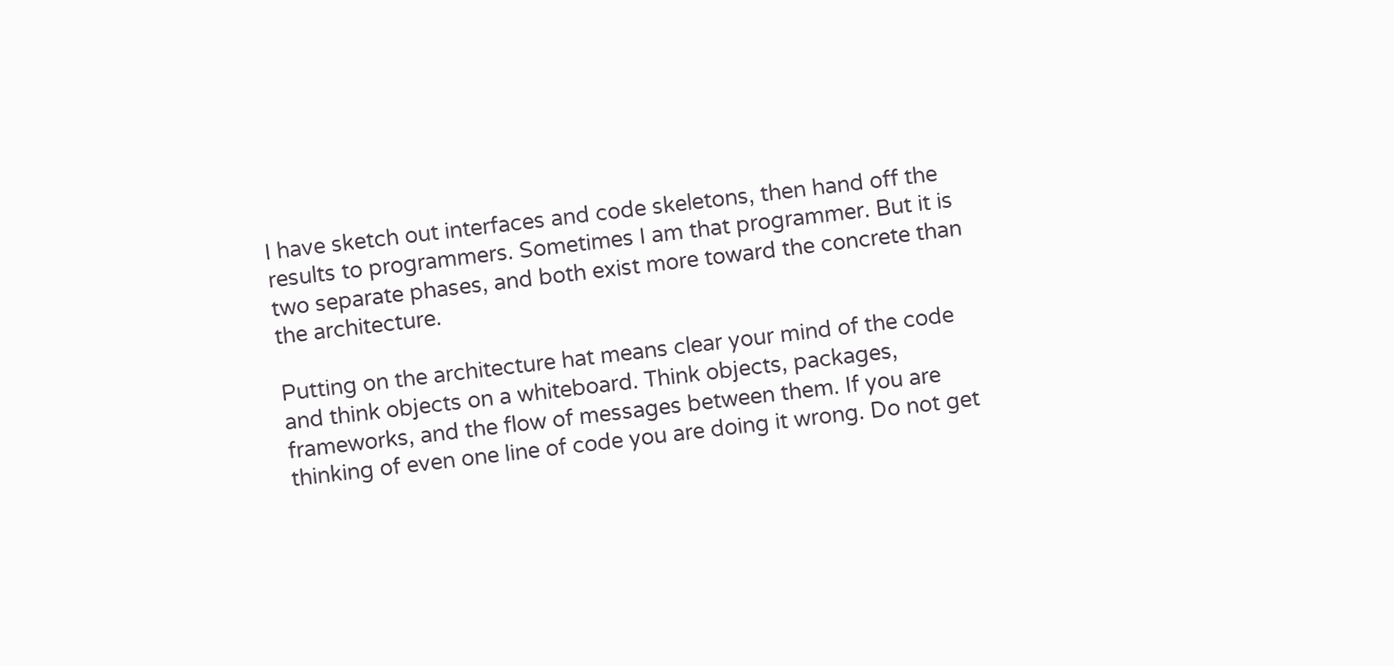I have sketch out interfaces and code skeletons, then hand off the results to programmers. Sometimes I am that programmer. But it is two separate phases, and both exist more toward the concrete than the architecture.

Putting on the architecture hat means clear your mind of the code and think objects on a whiteboard. Think objects, packages, frameworks, and the flow of messages between them. If you are thinking of even one line of code you are doing it wrong. Do not get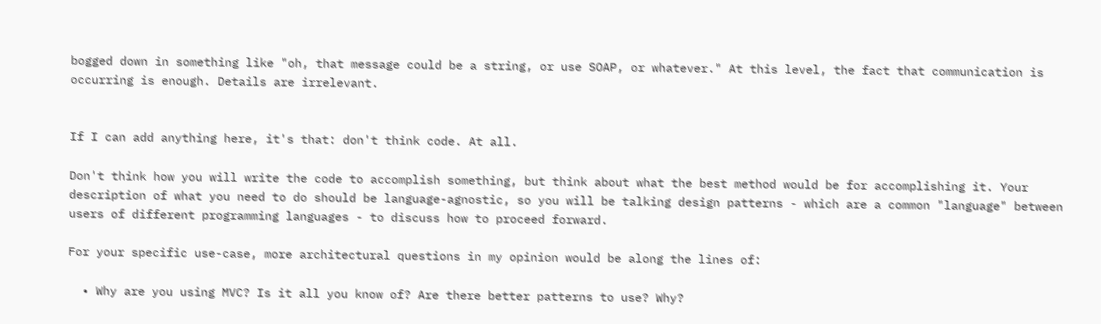bogged down in something like "oh, that message could be a string, or use SOAP, or whatever." At this level, the fact that communication is occurring is enough. Details are irrelevant.


If I can add anything here, it's that: don't think code. At all.

Don't think how you will write the code to accomplish something, but think about what the best method would be for accomplishing it. Your description of what you need to do should be language-agnostic, so you will be talking design patterns - which are a common "language" between users of different programming languages - to discuss how to proceed forward.

For your specific use-case, more architectural questions in my opinion would be along the lines of:

  • Why are you using MVC? Is it all you know of? Are there better patterns to use? Why?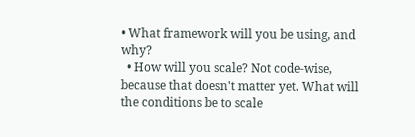• What framework will you be using, and why?
  • How will you scale? Not code-wise, because that doesn't matter yet. What will the conditions be to scale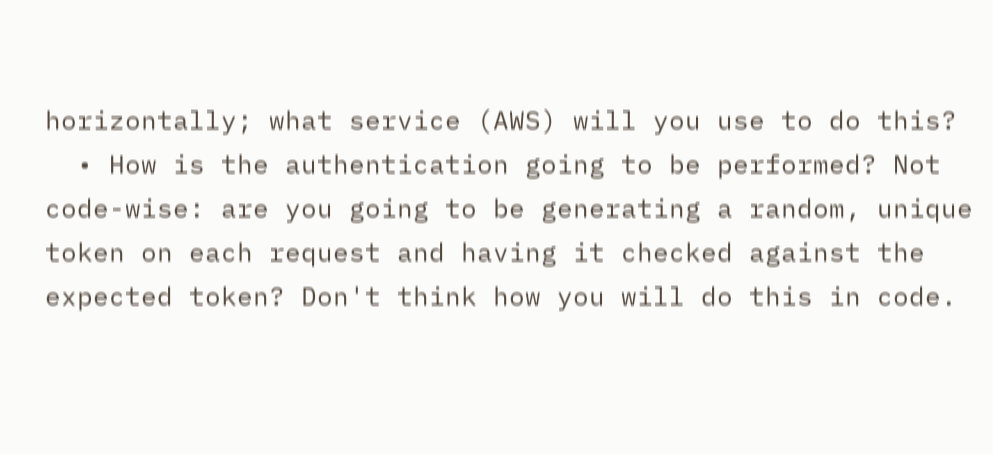horizontally; what service (AWS) will you use to do this?
  • How is the authentication going to be performed? Not code-wise: are you going to be generating a random, unique token on each request and having it checked against the expected token? Don't think how you will do this in code.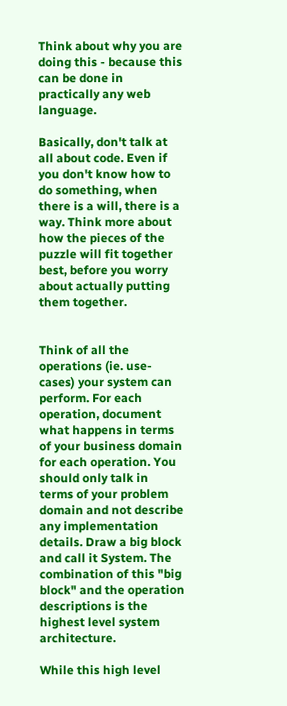Think about why you are doing this - because this can be done in practically any web language.

Basically, don't talk at all about code. Even if you don't know how to do something, when there is a will, there is a way. Think more about how the pieces of the puzzle will fit together best, before you worry about actually putting them together.


Think of all the operations (ie. use-cases) your system can perform. For each operation, document what happens in terms of your business domain for each operation. You should only talk in terms of your problem domain and not describe any implementation details. Draw a big block and call it System. The combination of this "big block" and the operation descriptions is the highest level system architecture.

While this high level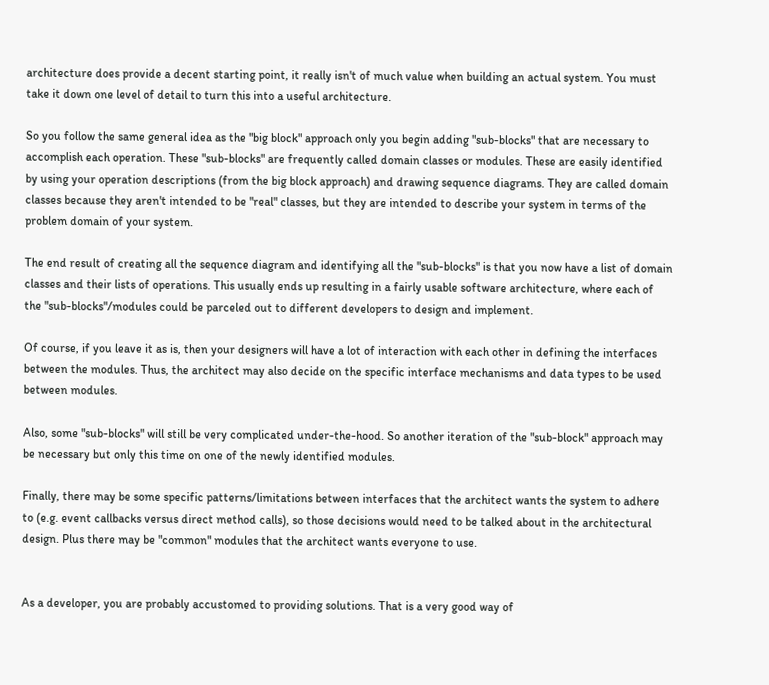architecture does provide a decent starting point, it really isn't of much value when building an actual system. You must take it down one level of detail to turn this into a useful architecture.

So you follow the same general idea as the "big block" approach only you begin adding "sub-blocks" that are necessary to accomplish each operation. These "sub-blocks" are frequently called domain classes or modules. These are easily identified by using your operation descriptions (from the big block approach) and drawing sequence diagrams. They are called domain classes because they aren't intended to be "real" classes, but they are intended to describe your system in terms of the problem domain of your system.

The end result of creating all the sequence diagram and identifying all the "sub-blocks" is that you now have a list of domain classes and their lists of operations. This usually ends up resulting in a fairly usable software architecture, where each of the "sub-blocks"/modules could be parceled out to different developers to design and implement.

Of course, if you leave it as is, then your designers will have a lot of interaction with each other in defining the interfaces between the modules. Thus, the architect may also decide on the specific interface mechanisms and data types to be used between modules.

Also, some "sub-blocks" will still be very complicated under-the-hood. So another iteration of the "sub-block" approach may be necessary but only this time on one of the newly identified modules.

Finally, there may be some specific patterns/limitations between interfaces that the architect wants the system to adhere to (e.g. event callbacks versus direct method calls), so those decisions would need to be talked about in the architectural design. Plus there may be "common" modules that the architect wants everyone to use.


As a developer, you are probably accustomed to providing solutions. That is a very good way of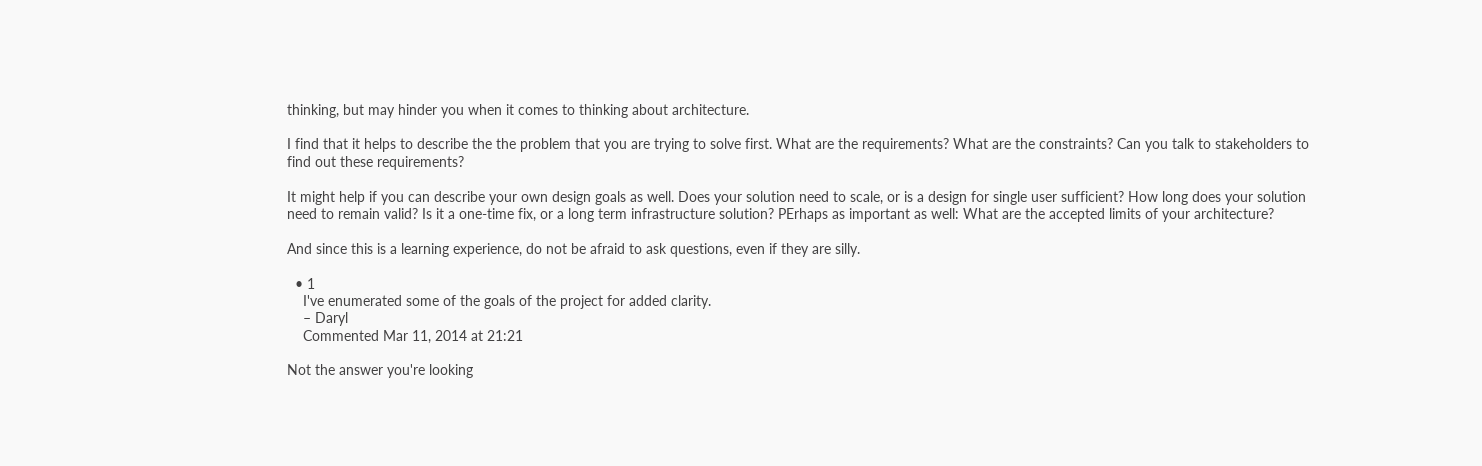thinking, but may hinder you when it comes to thinking about architecture.

I find that it helps to describe the the problem that you are trying to solve first. What are the requirements? What are the constraints? Can you talk to stakeholders to find out these requirements?

It might help if you can describe your own design goals as well. Does your solution need to scale, or is a design for single user sufficient? How long does your solution need to remain valid? Is it a one-time fix, or a long term infrastructure solution? PErhaps as important as well: What are the accepted limits of your architecture?

And since this is a learning experience, do not be afraid to ask questions, even if they are silly.

  • 1
    I've enumerated some of the goals of the project for added clarity.
    – Daryl
    Commented Mar 11, 2014 at 21:21

Not the answer you're looking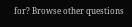for? Browse other questions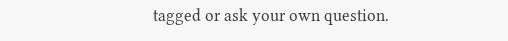tagged or ask your own question.